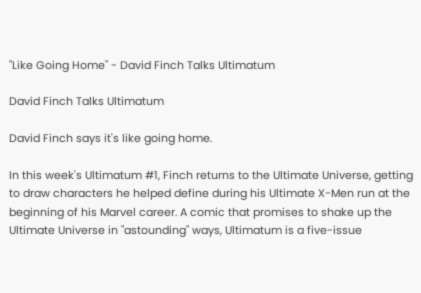"Like Going Home" - David Finch Talks Ultimatum

David Finch Talks Ultimatum

David Finch says it's like going home.

In this week's Ultimatum #1, Finch returns to the Ultimate Universe, getting to draw characters he helped define during his Ultimate X-Men run at the beginning of his Marvel career. A comic that promises to shake up the Ultimate Universe in "astounding" ways, Ultimatum is a five-issue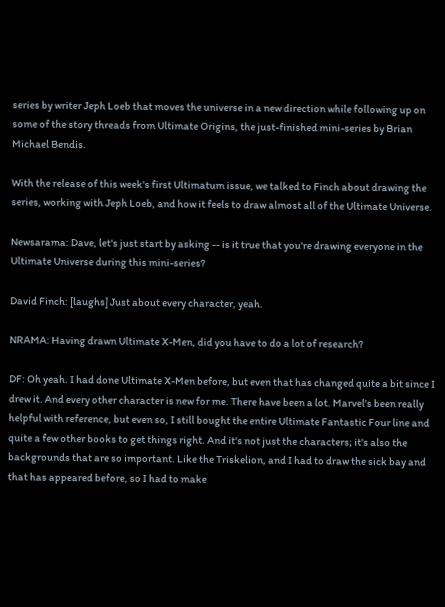series by writer Jeph Loeb that moves the universe in a new direction while following up on some of the story threads from Ultimate Origins, the just-finished mini-series by Brian Michael Bendis.

With the release of this week's first Ultimatum issue, we talked to Finch about drawing the series, working with Jeph Loeb, and how it feels to draw almost all of the Ultimate Universe.

Newsarama: Dave, let's just start by asking -- is it true that you're drawing everyone in the Ultimate Universe during this mini-series?

David Finch: [laughs] Just about every character, yeah.

NRAMA: Having drawn Ultimate X-Men, did you have to do a lot of research?

DF: Oh yeah. I had done Ultimate X-Men before, but even that has changed quite a bit since I drew it. And every other character is new for me. There have been a lot. Marvel's been really helpful with reference, but even so, I still bought the entire Ultimate Fantastic Four line and quite a few other books to get things right. And it's not just the characters; it's also the backgrounds that are so important. Like the Triskelion, and I had to draw the sick bay and that has appeared before, so I had to make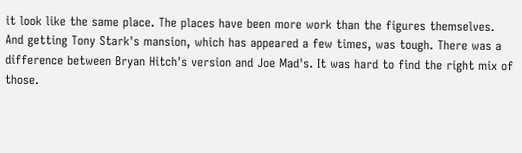it look like the same place. The places have been more work than the figures themselves. And getting Tony Stark's mansion, which has appeared a few times, was tough. There was a difference between Bryan Hitch's version and Joe Mad's. It was hard to find the right mix of those.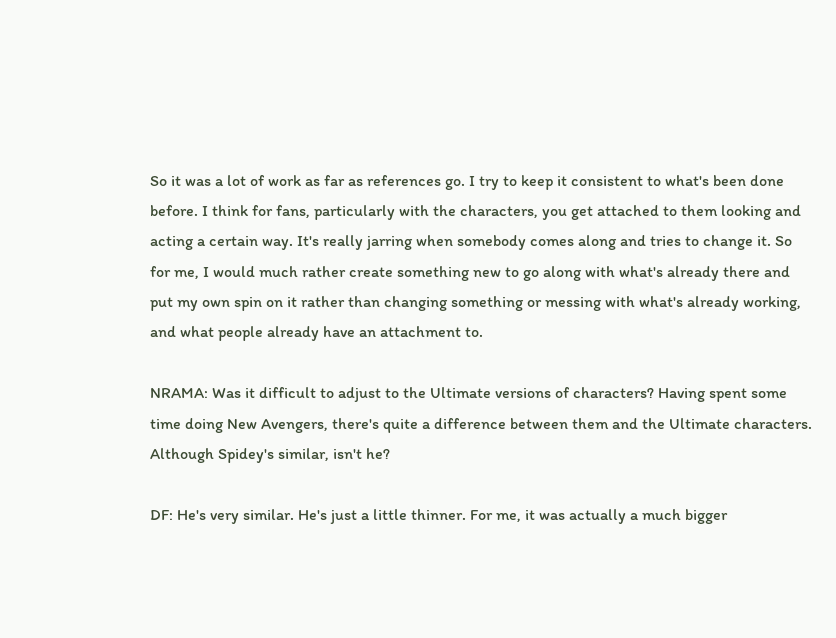So it was a lot of work as far as references go. I try to keep it consistent to what's been done before. I think for fans, particularly with the characters, you get attached to them looking and acting a certain way. It's really jarring when somebody comes along and tries to change it. So for me, I would much rather create something new to go along with what's already there and put my own spin on it rather than changing something or messing with what's already working, and what people already have an attachment to.

NRAMA: Was it difficult to adjust to the Ultimate versions of characters? Having spent some time doing New Avengers, there's quite a difference between them and the Ultimate characters. Although Spidey's similar, isn't he?

DF: He's very similar. He's just a little thinner. For me, it was actually a much bigger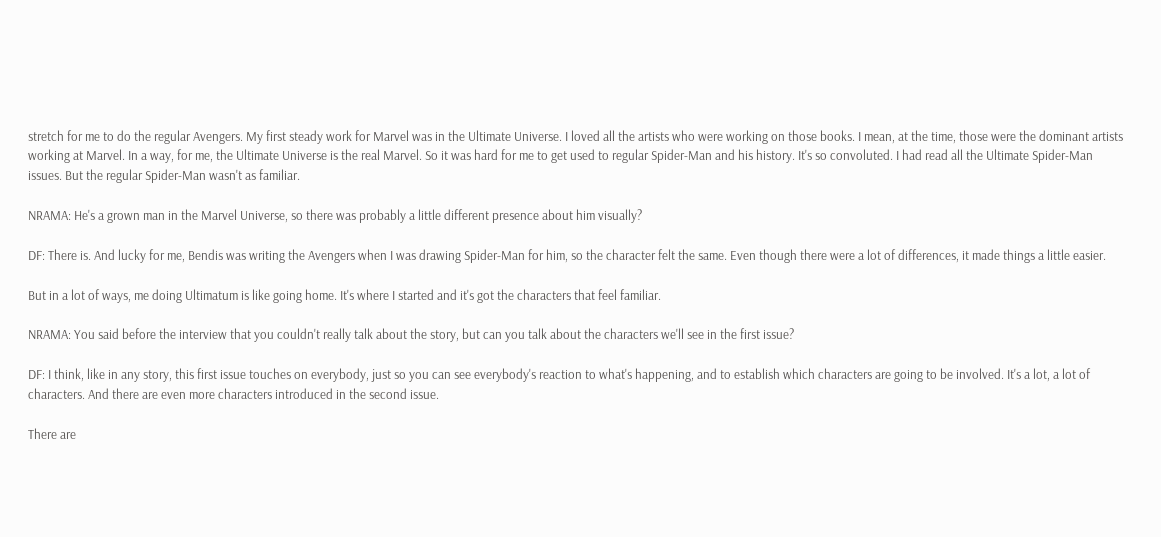stretch for me to do the regular Avengers. My first steady work for Marvel was in the Ultimate Universe. I loved all the artists who were working on those books. I mean, at the time, those were the dominant artists working at Marvel. In a way, for me, the Ultimate Universe is the real Marvel. So it was hard for me to get used to regular Spider-Man and his history. It's so convoluted. I had read all the Ultimate Spider-Man issues. But the regular Spider-Man wasn't as familiar.

NRAMA: He's a grown man in the Marvel Universe, so there was probably a little different presence about him visually?

DF: There is. And lucky for me, Bendis was writing the Avengers when I was drawing Spider-Man for him, so the character felt the same. Even though there were a lot of differences, it made things a little easier.

But in a lot of ways, me doing Ultimatum is like going home. It's where I started and it's got the characters that feel familiar.

NRAMA: You said before the interview that you couldn't really talk about the story, but can you talk about the characters we'll see in the first issue?

DF: I think, like in any story, this first issue touches on everybody, just so you can see everybody's reaction to what's happening, and to establish which characters are going to be involved. It's a lot, a lot of characters. And there are even more characters introduced in the second issue.

There are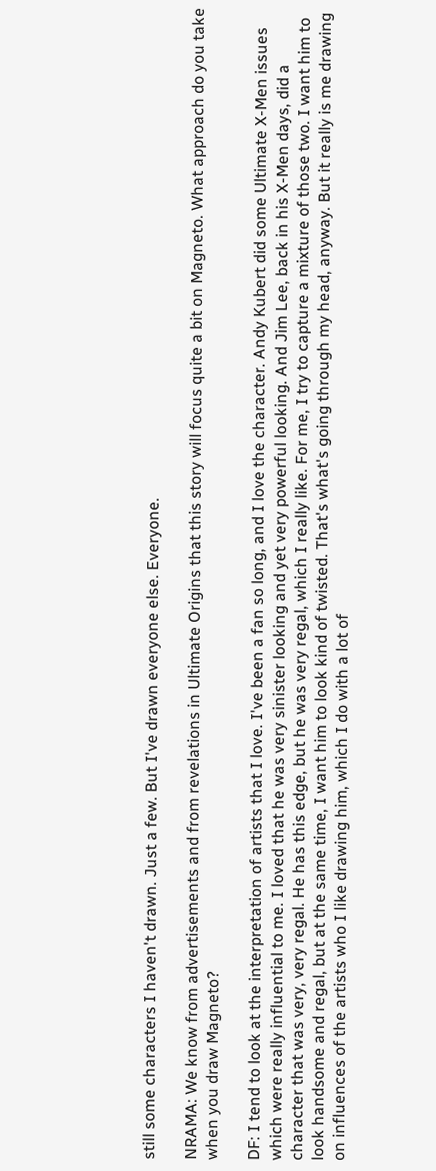still some characters I haven't drawn. Just a few. But I've drawn everyone else. Everyone.

NRAMA: We know from advertisements and from revelations in Ultimate Origins that this story will focus quite a bit on Magneto. What approach do you take when you draw Magneto?

DF: I tend to look at the interpretation of artists that I love. I've been a fan so long, and I love the character. Andy Kubert did some Ultimate X-Men issues which were really influential to me. I loved that he was very sinister looking and yet very powerful looking. And Jim Lee, back in his X-Men days, did a character that was very, very regal. He has this edge, but he was very regal, which I really like. For me, I try to capture a mixture of those two. I want him to look handsome and regal, but at the same time, I want him to look kind of twisted. That's what's going through my head, anyway. But it really is me drawing on influences of the artists who I like drawing him, which I do with a lot of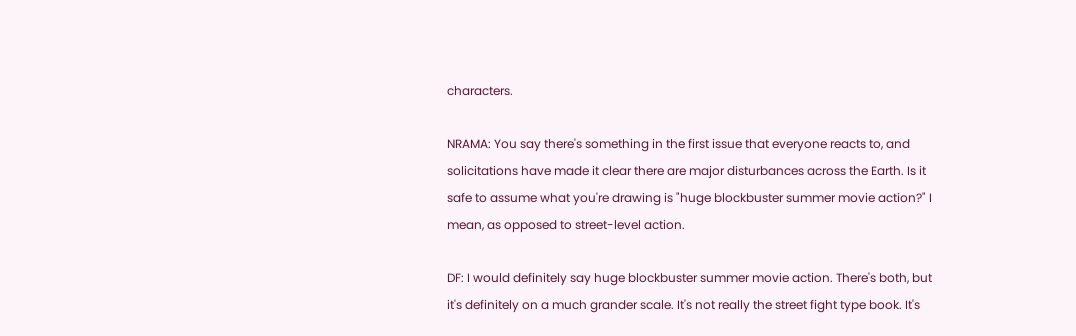characters.

NRAMA: You say there's something in the first issue that everyone reacts to, and solicitations have made it clear there are major disturbances across the Earth. Is it safe to assume what you're drawing is "huge blockbuster summer movie action?" I mean, as opposed to street-level action.

DF: I would definitely say huge blockbuster summer movie action. There's both, but it's definitely on a much grander scale. It's not really the street fight type book. It's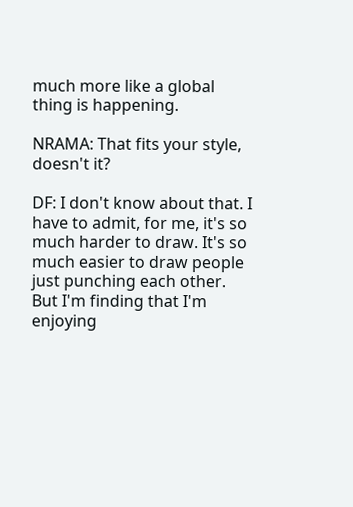much more like a global thing is happening.

NRAMA: That fits your style, doesn't it?

DF: I don't know about that. I have to admit, for me, it's so much harder to draw. It's so much easier to draw people just punching each other. But I'm finding that I'm enjoying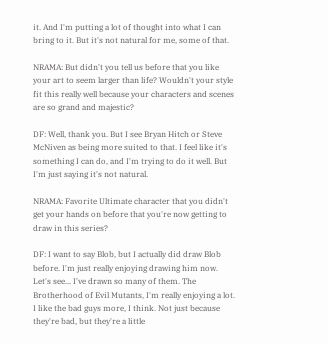it. And I'm putting a lot of thought into what I can bring to it. But it's not natural for me, some of that.

NRAMA: But didn't you tell us before that you like your art to seem larger than life? Wouldn't your style fit this really well because your characters and scenes are so grand and majestic?

DF: Well, thank you. But I see Bryan Hitch or Steve McNiven as being more suited to that. I feel like it's something I can do, and I'm trying to do it well. But I'm just saying it's not natural.

NRAMA: Favorite Ultimate character that you didn't get your hands on before that you're now getting to draw in this series?

DF: I want to say Blob, but I actually did draw Blob before. I'm just really enjoying drawing him now. Let's see... I've drawn so many of them. The Brotherhood of Evil Mutants, I'm really enjoying a lot. I like the bad guys more, I think. Not just because they're bad, but they're a little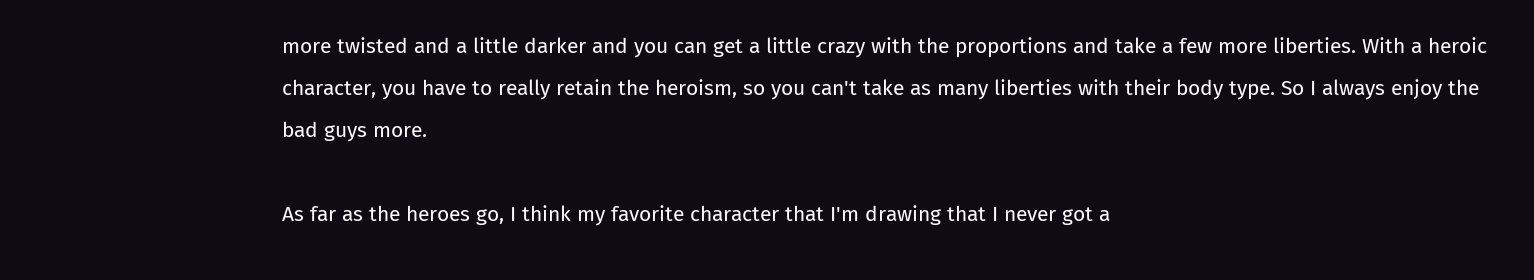more twisted and a little darker and you can get a little crazy with the proportions and take a few more liberties. With a heroic character, you have to really retain the heroism, so you can't take as many liberties with their body type. So I always enjoy the bad guys more.

As far as the heroes go, I think my favorite character that I'm drawing that I never got a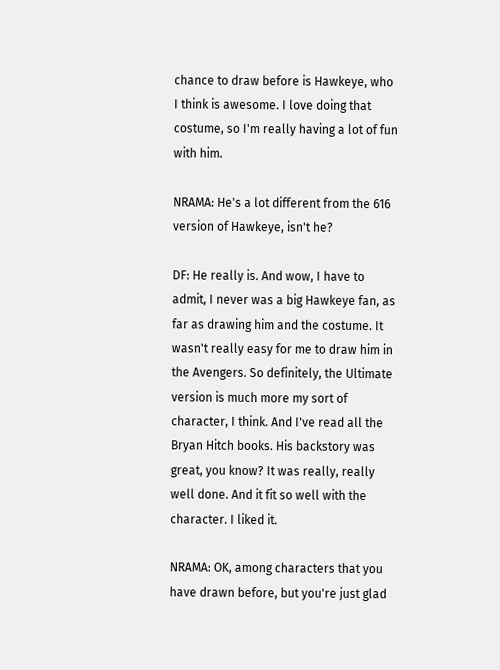chance to draw before is Hawkeye, who I think is awesome. I love doing that costume, so I'm really having a lot of fun with him.

NRAMA: He's a lot different from the 616 version of Hawkeye, isn't he?

DF: He really is. And wow, I have to admit, I never was a big Hawkeye fan, as far as drawing him and the costume. It wasn't really easy for me to draw him in the Avengers. So definitely, the Ultimate version is much more my sort of character, I think. And I've read all the Bryan Hitch books. His backstory was great, you know? It was really, really well done. And it fit so well with the character. I liked it.

NRAMA: OK, among characters that you have drawn before, but you're just glad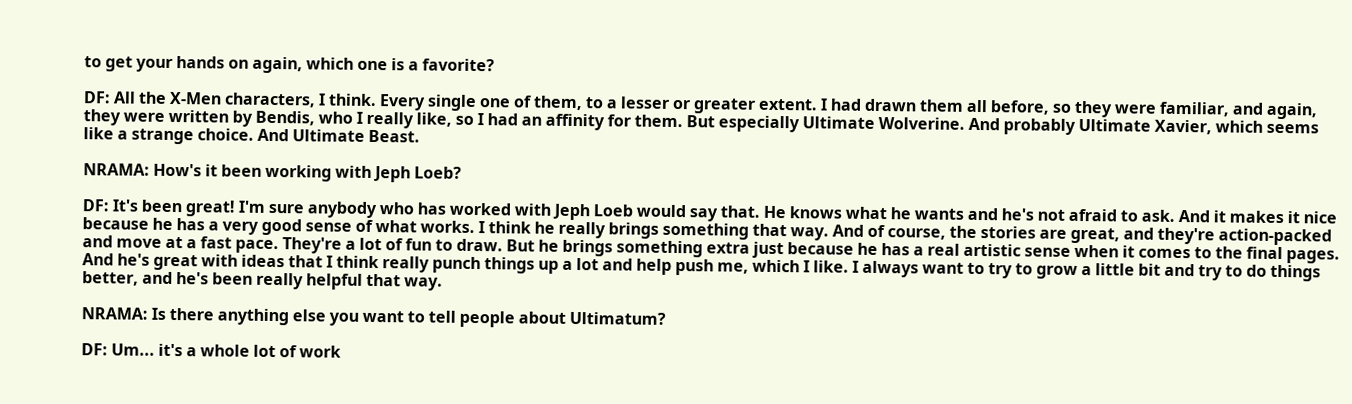to get your hands on again, which one is a favorite?

DF: All the X-Men characters, I think. Every single one of them, to a lesser or greater extent. I had drawn them all before, so they were familiar, and again, they were written by Bendis, who I really like, so I had an affinity for them. But especially Ultimate Wolverine. And probably Ultimate Xavier, which seems like a strange choice. And Ultimate Beast.

NRAMA: How's it been working with Jeph Loeb?

DF: It's been great! I'm sure anybody who has worked with Jeph Loeb would say that. He knows what he wants and he's not afraid to ask. And it makes it nice because he has a very good sense of what works. I think he really brings something that way. And of course, the stories are great, and they're action-packed and move at a fast pace. They're a lot of fun to draw. But he brings something extra just because he has a real artistic sense when it comes to the final pages. And he's great with ideas that I think really punch things up a lot and help push me, which I like. I always want to try to grow a little bit and try to do things better, and he's been really helpful that way.

NRAMA: Is there anything else you want to tell people about Ultimatum?

DF: Um... it's a whole lot of work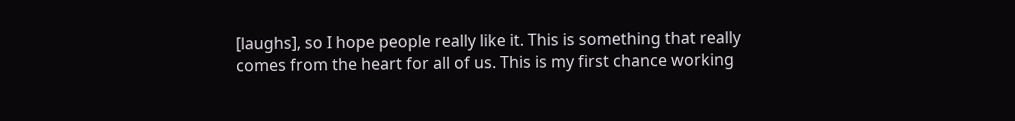[laughs], so I hope people really like it. This is something that really comes from the heart for all of us. This is my first chance working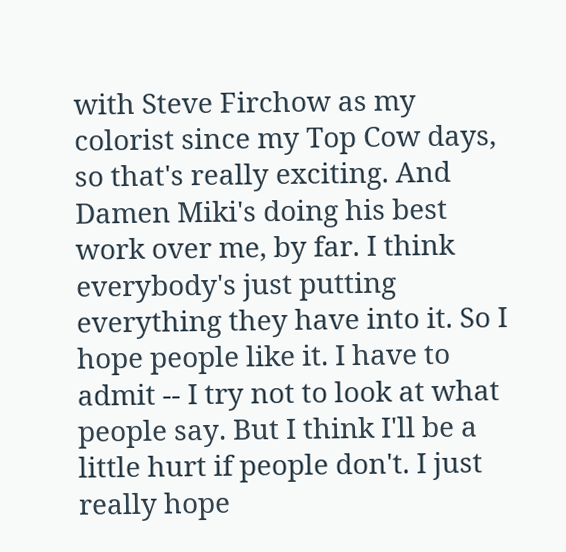with Steve Firchow as my colorist since my Top Cow days, so that's really exciting. And Damen Miki's doing his best work over me, by far. I think everybody's just putting everything they have into it. So I hope people like it. I have to admit -- I try not to look at what people say. But I think I'll be a little hurt if people don't. I just really hope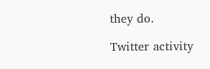they do.

Twitter activity